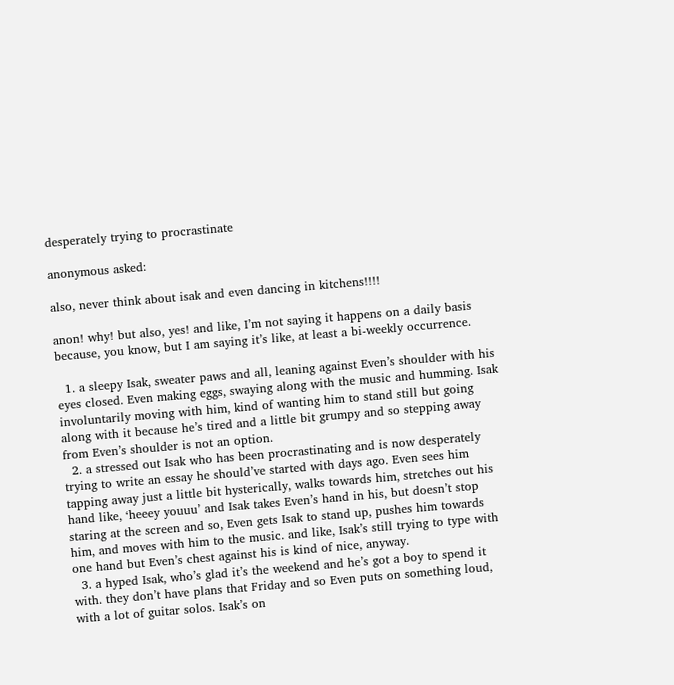desperately trying to procrastinate

anonymous asked:

also, never think about isak and even dancing in kitchens!!!!

anon! why! but also, yes! and like, I’m not saying it happens on a daily basis because, you know, but I am saying it’s like, at least a bi-weekly occurrence.

  1. a sleepy Isak, sweater paws and all, leaning against Even’s shoulder with his eyes closed. Even making eggs, swaying along with the music and humming. Isak involuntarily moving with him, kind of wanting him to stand still but going along with it because he’s tired and a little bit grumpy and so stepping away from Even’s shoulder is not an option.
  2. a stressed out Isak who has been procrastinating and is now desperately trying to write an essay he should’ve started with days ago. Even sees him tapping away just a little bit hysterically, walks towards him, stretches out his hand like, ‘heeey youuu’ and Isak takes Even’s hand in his, but doesn’t stop staring at the screen and so, Even gets Isak to stand up, pushes him towards him, and moves with him to the music. and like, Isak’s still trying to type with one hand but Even’s chest against his is kind of nice, anyway.
  3. a hyped Isak, who’s glad it’s the weekend and he’s got a boy to spend it with. they don’t have plans that Friday and so Even puts on something loud, with a lot of guitar solos. Isak’s on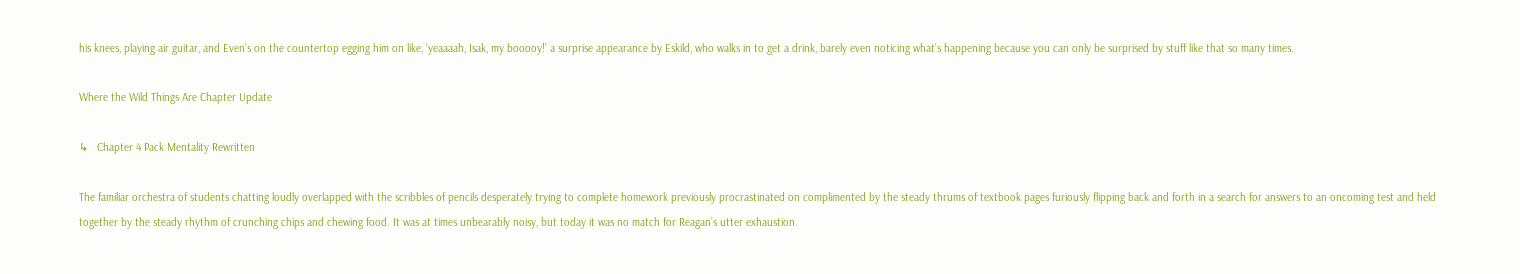his knees, playing air guitar, and Even’s on the countertop egging him on like, ‘yeaaaah, Isak, my booooy!’ a surprise appearance by Eskild, who walks in to get a drink, barely even noticing what’s happening because you can only be surprised by stuff like that so many times.

Where the Wild Things Are Chapter Update

↳   Chapter 4 Pack Mentality Rewritten

The familiar orchestra of students chatting loudly overlapped with the scribbles of pencils desperately trying to complete homework previously procrastinated on complimented by the steady thrums of textbook pages furiously flipping back and forth in a search for answers to an oncoming test and held together by the steady rhythm of crunching chips and chewing food. It was at times unbearably noisy, but today it was no match for Reagan’s utter exhaustion.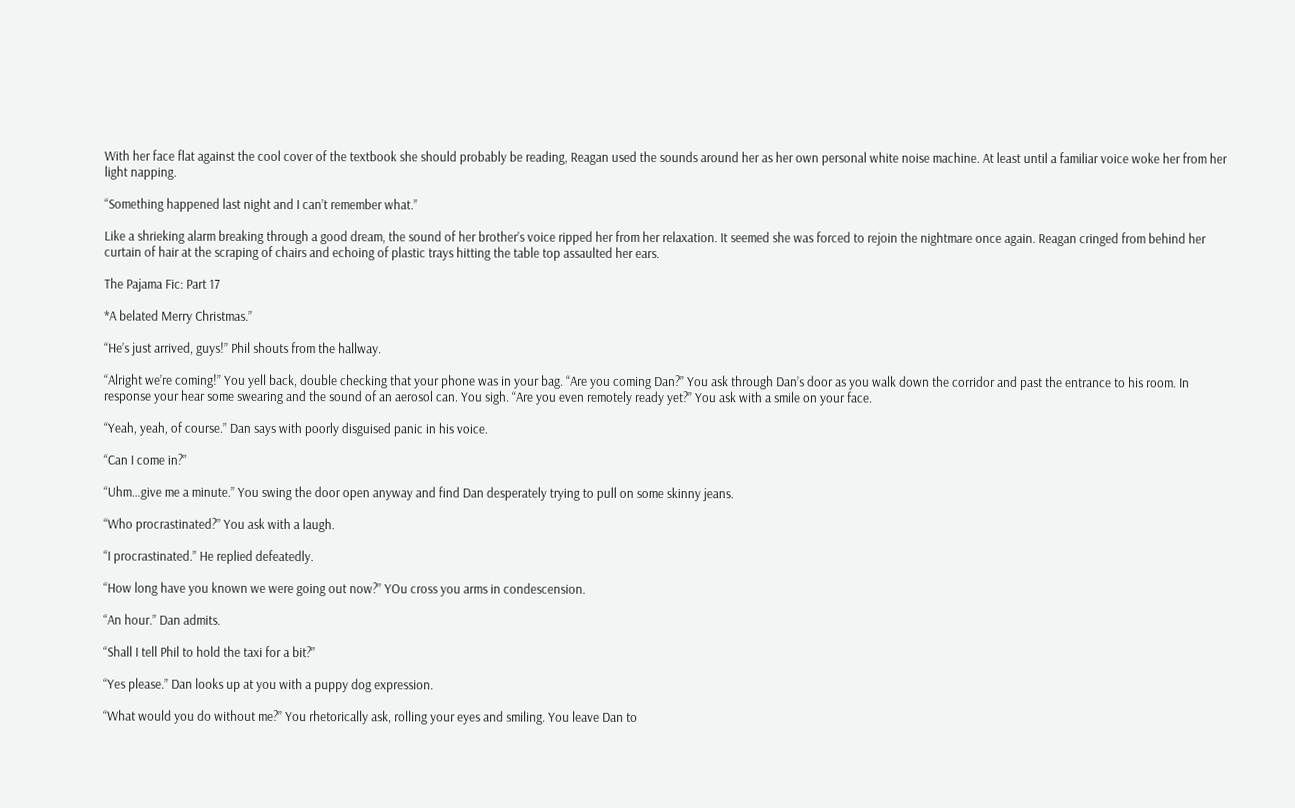With her face flat against the cool cover of the textbook she should probably be reading, Reagan used the sounds around her as her own personal white noise machine. At least until a familiar voice woke her from her light napping.

“Something happened last night and I can’t remember what.”

Like a shrieking alarm breaking through a good dream, the sound of her brother’s voice ripped her from her relaxation. It seemed she was forced to rejoin the nightmare once again. Reagan cringed from behind her curtain of hair at the scraping of chairs and echoing of plastic trays hitting the table top assaulted her ears.

The Pajama Fic: Part 17

*A belated Merry Christmas.”

“He’s just arrived, guys!” Phil shouts from the hallway.

“Alright we’re coming!” You yell back, double checking that your phone was in your bag. “Are you coming Dan?” You ask through Dan’s door as you walk down the corridor and past the entrance to his room. In response your hear some swearing and the sound of an aerosol can. You sigh. “Are you even remotely ready yet?” You ask with a smile on your face.

“Yeah, yeah, of course.” Dan says with poorly disguised panic in his voice.

“Can I come in?”

“Uhm…give me a minute.” You swing the door open anyway and find Dan desperately trying to pull on some skinny jeans.

“Who procrastinated?” You ask with a laugh.

“I procrastinated.” He replied defeatedly.

“How long have you known we were going out now?” YOu cross you arms in condescension.

“An hour.” Dan admits.

“Shall I tell Phil to hold the taxi for a bit?”

“Yes please.” Dan looks up at you with a puppy dog expression.

“What would you do without me?” You rhetorically ask, rolling your eyes and smiling. You leave Dan to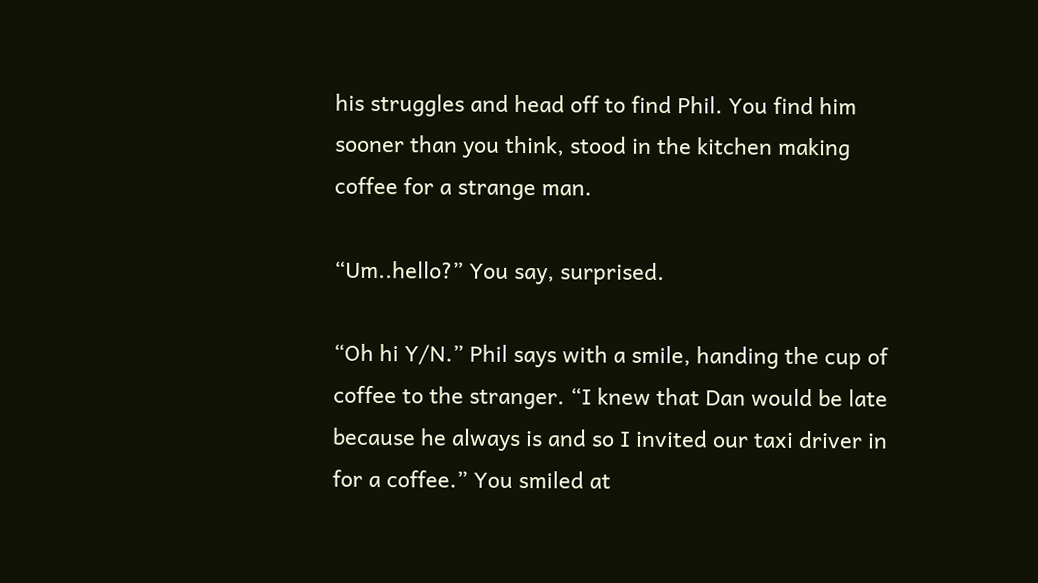his struggles and head off to find Phil. You find him sooner than you think, stood in the kitchen making coffee for a strange man.

“Um..hello?” You say, surprised.

“Oh hi Y/N.” Phil says with a smile, handing the cup of coffee to the stranger. “I knew that Dan would be late because he always is and so I invited our taxi driver in for a coffee.” You smiled at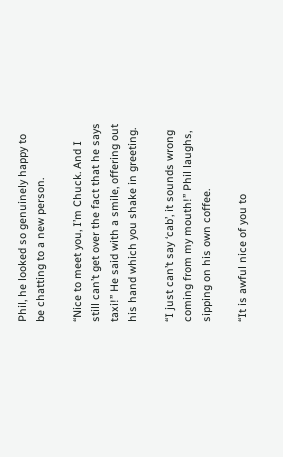Phil, he looked so genuinely happy to be chatting to a new person.

“Nice to meet you, I’m Chuck. And I still can’t get over the fact that he says taxi!” He said with a smile, offering out his hand which you shake in greeting.

“I just can’t say ‘cab’, it sounds wrong coming from my mouth!” Phil laughs, sipping on his own coffee.

“It is awful nice of you to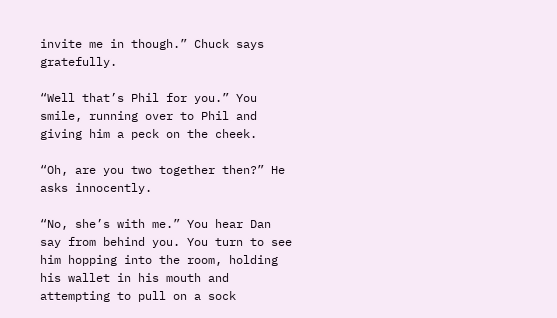invite me in though.” Chuck says gratefully.

“Well that’s Phil for you.” You smile, running over to Phil and giving him a peck on the cheek.

“Oh, are you two together then?” He asks innocently.

“No, she’s with me.” You hear Dan say from behind you. You turn to see him hopping into the room, holding his wallet in his mouth and attempting to pull on a sock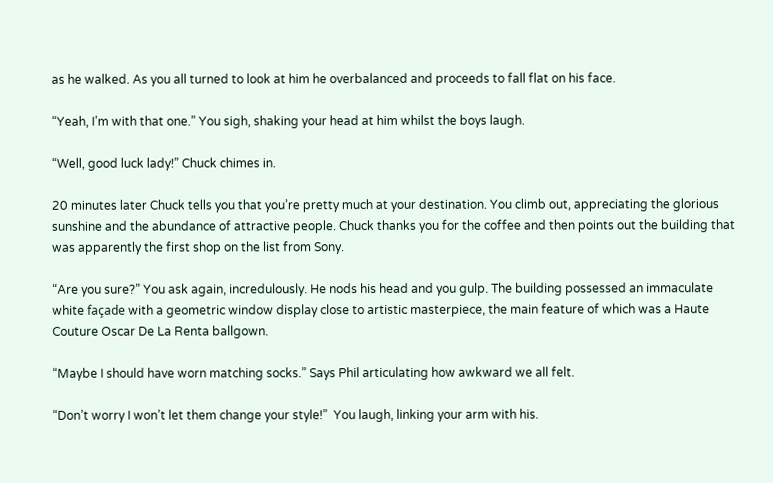as he walked. As you all turned to look at him he overbalanced and proceeds to fall flat on his face.

“Yeah, I’m with that one.” You sigh, shaking your head at him whilst the boys laugh.

“Well, good luck lady!” Chuck chimes in.

20 minutes later Chuck tells you that you’re pretty much at your destination. You climb out, appreciating the glorious sunshine and the abundance of attractive people. Chuck thanks you for the coffee and then points out the building that was apparently the first shop on the list from Sony.

“Are you sure?” You ask again, incredulously. He nods his head and you gulp. The building possessed an immaculate white façade with a geometric window display close to artistic masterpiece, the main feature of which was a Haute Couture Oscar De La Renta ballgown.

“Maybe I should have worn matching socks.” Says Phil articulating how awkward we all felt.

“Don’t worry I won’t let them change your style!”  You laugh, linking your arm with his.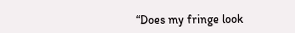“Does my fringe look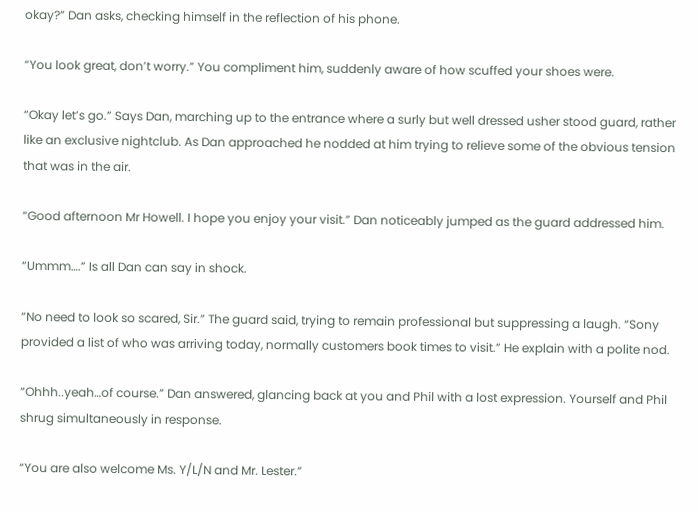okay?” Dan asks, checking himself in the reflection of his phone.

“You look great, don’t worry.” You compliment him, suddenly aware of how scuffed your shoes were.

“Okay let’s go.” Says Dan, marching up to the entrance where a surly but well dressed usher stood guard, rather like an exclusive nightclub. As Dan approached he nodded at him trying to relieve some of the obvious tension that was in the air.

“Good afternoon Mr Howell. I hope you enjoy your visit.” Dan noticeably jumped as the guard addressed him.

“Ummm….” Is all Dan can say in shock.

“No need to look so scared, Sir.” The guard said, trying to remain professional but suppressing a laugh. “Sony provided a list of who was arriving today, normally customers book times to visit.” He explain with a polite nod.

“Ohhh..yeah…of course.” Dan answered, glancing back at you and Phil with a lost expression. Yourself and Phil shrug simultaneously in response.

“You are also welcome Ms. Y/L/N and Mr. Lester.”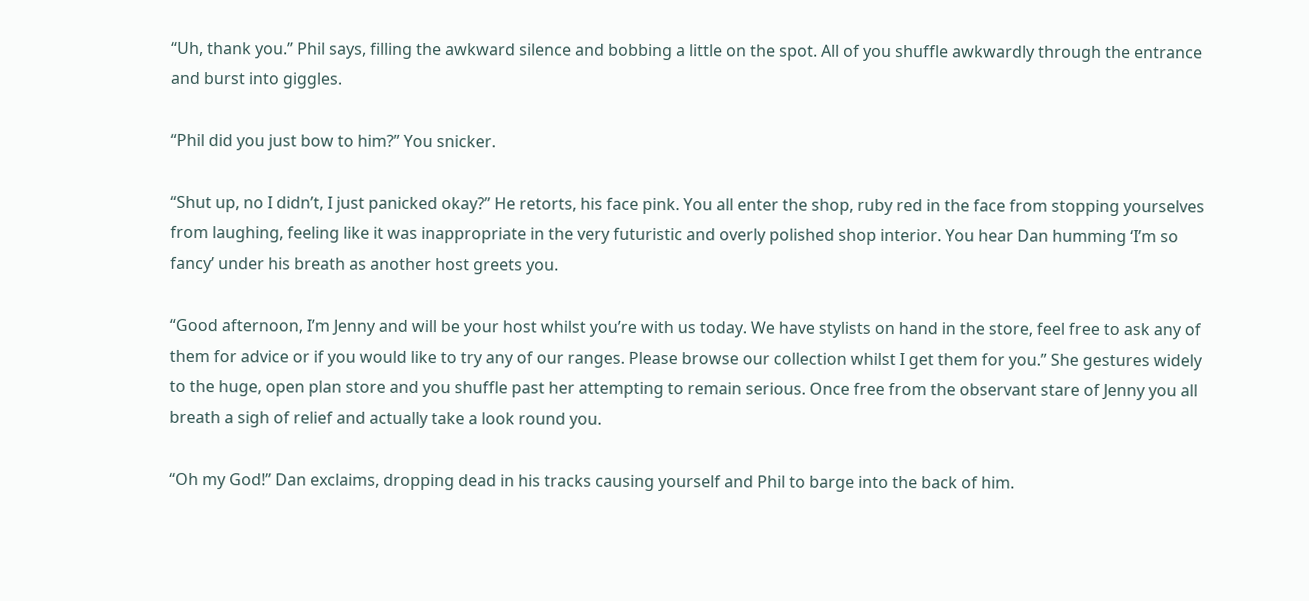“Uh, thank you.” Phil says, filling the awkward silence and bobbing a little on the spot. All of you shuffle awkwardly through the entrance and burst into giggles.

“Phil did you just bow to him?” You snicker.

“Shut up, no I didn’t, I just panicked okay?” He retorts, his face pink. You all enter the shop, ruby red in the face from stopping yourselves from laughing, feeling like it was inappropriate in the very futuristic and overly polished shop interior. You hear Dan humming ‘I’m so fancy’ under his breath as another host greets you.

“Good afternoon, I’m Jenny and will be your host whilst you’re with us today. We have stylists on hand in the store, feel free to ask any of them for advice or if you would like to try any of our ranges. Please browse our collection whilst I get them for you.” She gestures widely to the huge, open plan store and you shuffle past her attempting to remain serious. Once free from the observant stare of Jenny you all breath a sigh of relief and actually take a look round you.

“Oh my God!” Dan exclaims, dropping dead in his tracks causing yourself and Phil to barge into the back of him.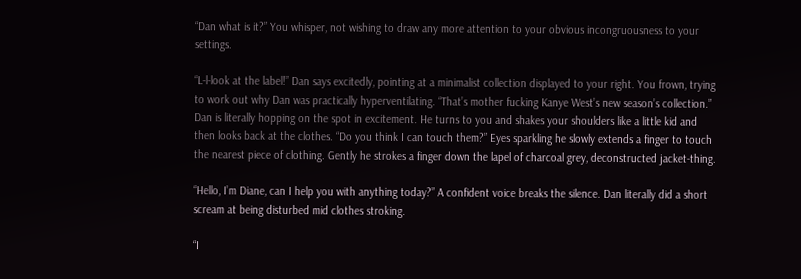“Dan what is it?” You whisper, not wishing to draw any more attention to your obvious incongruousness to your settings.

“L-l-look at the label!” Dan says excitedly, pointing at a minimalist collection displayed to your right. You frown, trying to work out why Dan was practically hyperventilating. “That’s mother fucking Kanye West’s new season’s collection.” Dan is literally hopping on the spot in excitement. He turns to you and shakes your shoulders like a little kid and then looks back at the clothes. “Do you think I can touch them?” Eyes sparkling he slowly extends a finger to touch the nearest piece of clothing. Gently he strokes a finger down the lapel of charcoal grey, deconstructed jacket-thing.

“Hello, I’m Diane, can I help you with anything today?” A confident voice breaks the silence. Dan literally did a short scream at being disturbed mid clothes stroking.

“I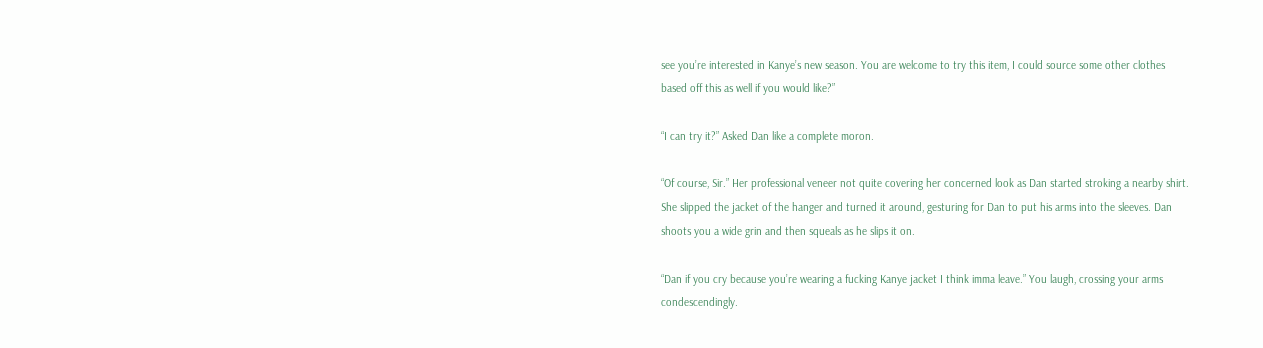see you’re interested in Kanye’s new season. You are welcome to try this item, I could source some other clothes based off this as well if you would like?”

“I can try it?” Asked Dan like a complete moron.

“Of course, Sir.” Her professional veneer not quite covering her concerned look as Dan started stroking a nearby shirt. She slipped the jacket of the hanger and turned it around, gesturing for Dan to put his arms into the sleeves. Dan shoots you a wide grin and then squeals as he slips it on.

“Dan if you cry because you’re wearing a fucking Kanye jacket I think imma leave.” You laugh, crossing your arms condescendingly.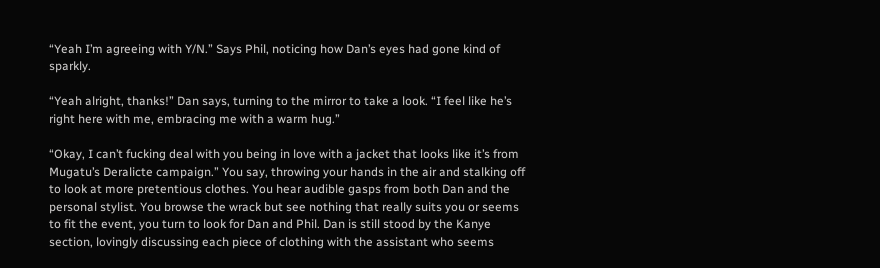“Yeah I’m agreeing with Y/N.” Says Phil, noticing how Dan’s eyes had gone kind of sparkly.

“Yeah alright, thanks!” Dan says, turning to the mirror to take a look. “I feel like he’s right here with me, embracing me with a warm hug.”

“Okay, I can’t fucking deal with you being in love with a jacket that looks like it’s from Mugatu’s Deralicte campaign.” You say, throwing your hands in the air and stalking off to look at more pretentious clothes. You hear audible gasps from both Dan and the personal stylist. You browse the wrack but see nothing that really suits you or seems to fit the event, you turn to look for Dan and Phil. Dan is still stood by the Kanye section, lovingly discussing each piece of clothing with the assistant who seems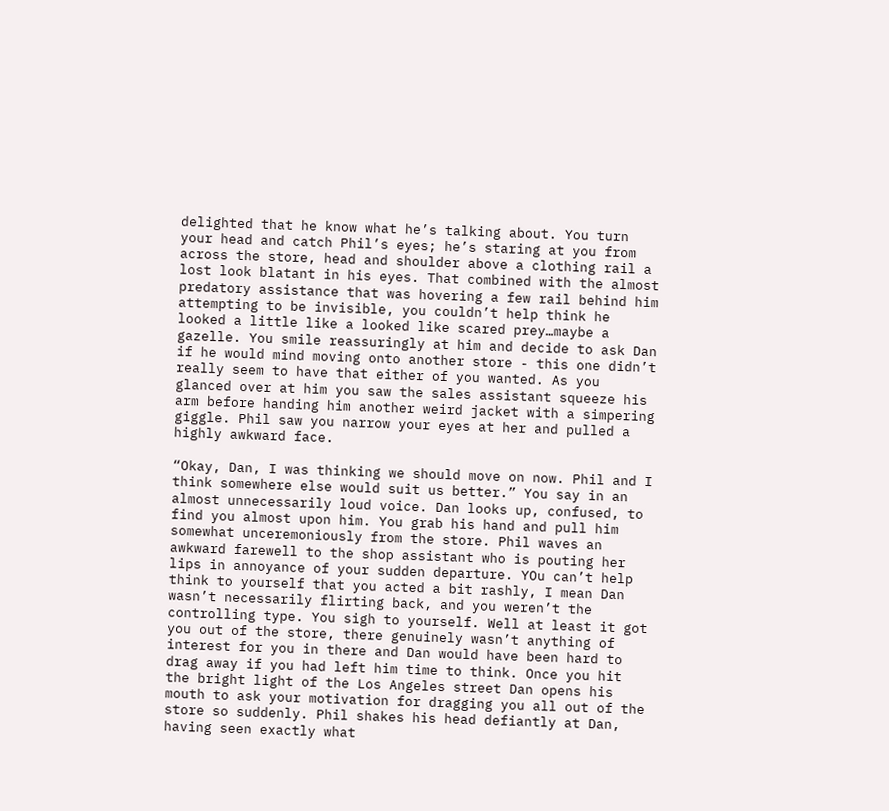delighted that he know what he’s talking about. You turn your head and catch Phil’s eyes; he’s staring at you from across the store, head and shoulder above a clothing rail a lost look blatant in his eyes. That combined with the almost predatory assistance that was hovering a few rail behind him attempting to be invisible, you couldn’t help think he looked a little like a looked like scared prey…maybe a gazelle. You smile reassuringly at him and decide to ask Dan if he would mind moving onto another store - this one didn’t really seem to have that either of you wanted. As you glanced over at him you saw the sales assistant squeeze his arm before handing him another weird jacket with a simpering giggle. Phil saw you narrow your eyes at her and pulled a highly awkward face.

“Okay, Dan, I was thinking we should move on now. Phil and I think somewhere else would suit us better.” You say in an almost unnecessarily loud voice. Dan looks up, confused, to find you almost upon him. You grab his hand and pull him somewhat unceremoniously from the store. Phil waves an awkward farewell to the shop assistant who is pouting her lips in annoyance of your sudden departure. YOu can’t help think to yourself that you acted a bit rashly, I mean Dan wasn’t necessarily flirting back, and you weren’t the controlling type. You sigh to yourself. Well at least it got you out of the store, there genuinely wasn’t anything of interest for you in there and Dan would have been hard to drag away if you had left him time to think. Once you hit the bright light of the Los Angeles street Dan opens his mouth to ask your motivation for dragging you all out of the store so suddenly. Phil shakes his head defiantly at Dan, having seen exactly what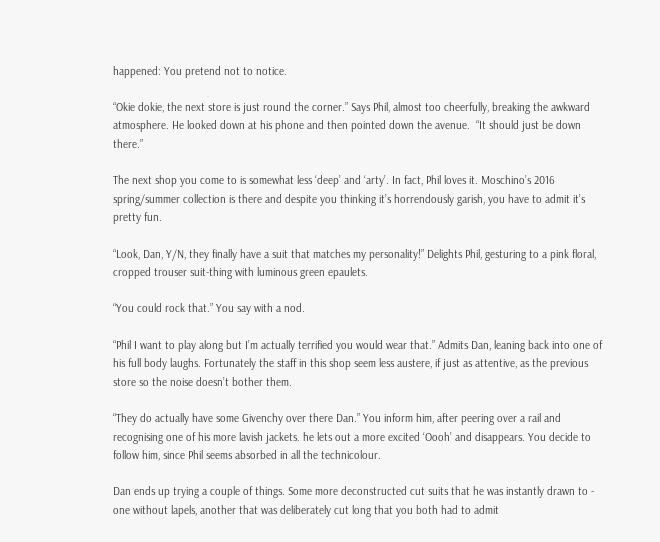happened: You pretend not to notice.

“Okie dokie, the next store is just round the corner.” Says Phil, almost too cheerfully, breaking the awkward atmosphere. He looked down at his phone and then pointed down the avenue.  “It should just be down there.”

The next shop you come to is somewhat less ‘deep’ and ‘arty’. In fact, Phil loves it. Moschino’s 2016 spring/summer collection is there and despite you thinking it’s horrendously garish, you have to admit it’s pretty fun.

“Look, Dan, Y/N, they finally have a suit that matches my personality!” Delights Phil, gesturing to a pink floral, cropped trouser suit-thing with luminous green epaulets.

“You could rock that.” You say with a nod.

“Phil I want to play along but I’m actually terrified you would wear that.” Admits Dan, leaning back into one of his full body laughs. Fortunately the staff in this shop seem less austere, if just as attentive, as the previous store so the noise doesn’t bother them.

“They do actually have some Givenchy over there Dan.” You inform him, after peering over a rail and recognising one of his more lavish jackets. he lets out a more excited ‘Oooh’ and disappears. You decide to follow him, since Phil seems absorbed in all the technicolour.

Dan ends up trying a couple of things. Some more deconstructed cut suits that he was instantly drawn to - one without lapels, another that was deliberately cut long that you both had to admit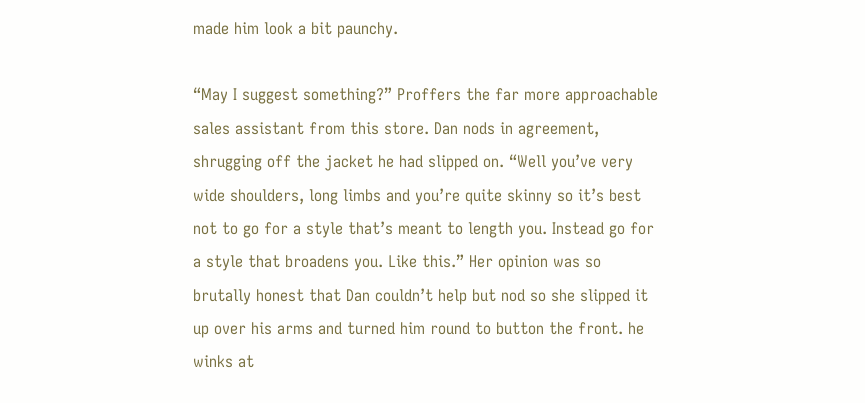made him look a bit paunchy.

“May I suggest something?” Proffers the far more approachable sales assistant from this store. Dan nods in agreement, shrugging off the jacket he had slipped on. “Well you’ve very wide shoulders, long limbs and you’re quite skinny so it’s best not to go for a style that’s meant to length you. Instead go for a style that broadens you. Like this.” Her opinion was so brutally honest that Dan couldn’t help but nod so she slipped it up over his arms and turned him round to button the front. he winks at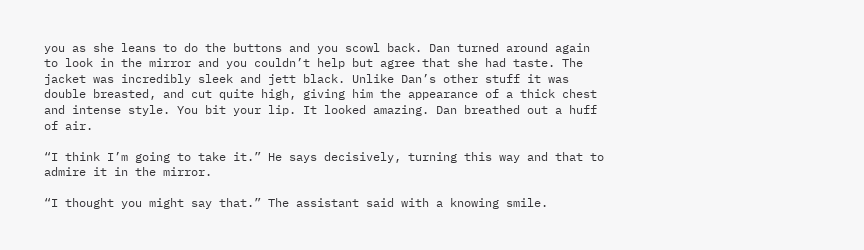you as she leans to do the buttons and you scowl back. Dan turned around again to look in the mirror and you couldn’t help but agree that she had taste. The jacket was incredibly sleek and jett black. Unlike Dan’s other stuff it was double breasted, and cut quite high, giving him the appearance of a thick chest and intense style. You bit your lip. It looked amazing. Dan breathed out a huff of air.

“I think I’m going to take it.” He says decisively, turning this way and that to admire it in the mirror.

“I thought you might say that.” The assistant said with a knowing smile.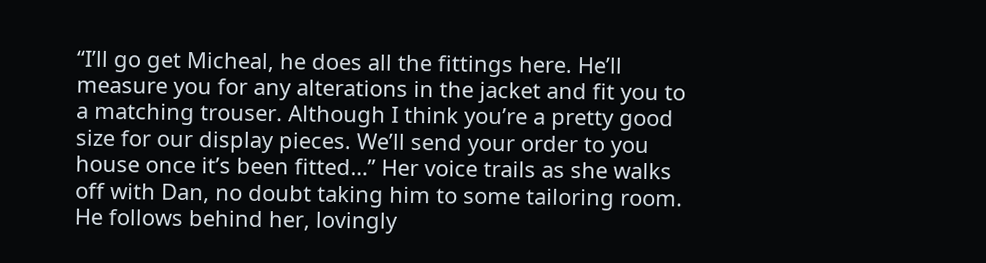“I’ll go get Micheal, he does all the fittings here. He’ll measure you for any alterations in the jacket and fit you to a matching trouser. Although I think you’re a pretty good size for our display pieces. We’ll send your order to you house once it’s been fitted…” Her voice trails as she walks off with Dan, no doubt taking him to some tailoring room. He follows behind her, lovingly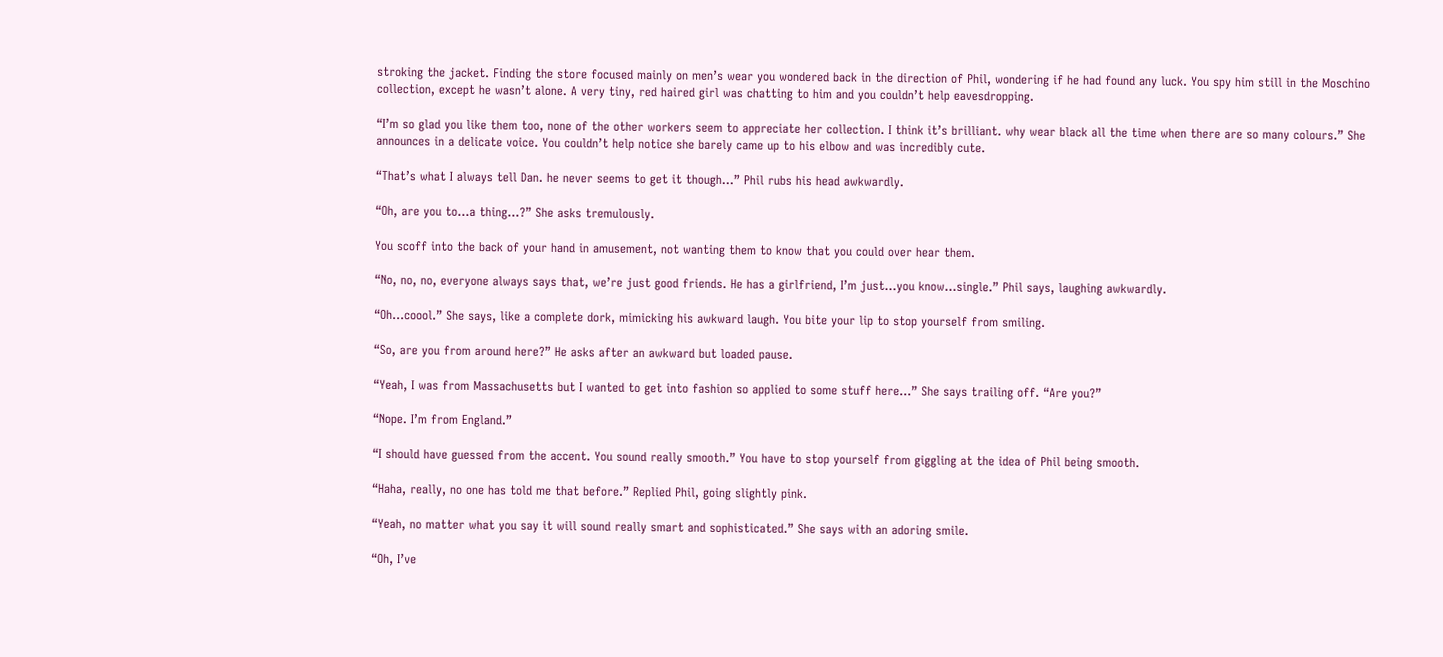stroking the jacket. Finding the store focused mainly on men’s wear you wondered back in the direction of Phil, wondering if he had found any luck. You spy him still in the Moschino collection, except he wasn’t alone. A very tiny, red haired girl was chatting to him and you couldn’t help eavesdropping.

“I’m so glad you like them too, none of the other workers seem to appreciate her collection. I think it’s brilliant. why wear black all the time when there are so many colours.” She announces in a delicate voice. You couldn’t help notice she barely came up to his elbow and was incredibly cute.

“That’s what I always tell Dan. he never seems to get it though…” Phil rubs his head awkwardly.

“Oh, are you to…a thing…?” She asks tremulously.

You scoff into the back of your hand in amusement, not wanting them to know that you could over hear them.

“No, no, no, everyone always says that, we’re just good friends. He has a girlfriend, I’m just…you know…single.” Phil says, laughing awkwardly.

“Oh…coool.” She says, like a complete dork, mimicking his awkward laugh. You bite your lip to stop yourself from smiling.

“So, are you from around here?” He asks after an awkward but loaded pause.

“Yeah, I was from Massachusetts but I wanted to get into fashion so applied to some stuff here…” She says trailing off. “Are you?”

“Nope. I’m from England.”

“I should have guessed from the accent. You sound really smooth.” You have to stop yourself from giggling at the idea of Phil being smooth.

“Haha, really, no one has told me that before.” Replied Phil, going slightly pink.

“Yeah, no matter what you say it will sound really smart and sophisticated.” She says with an adoring smile.

“Oh, I’ve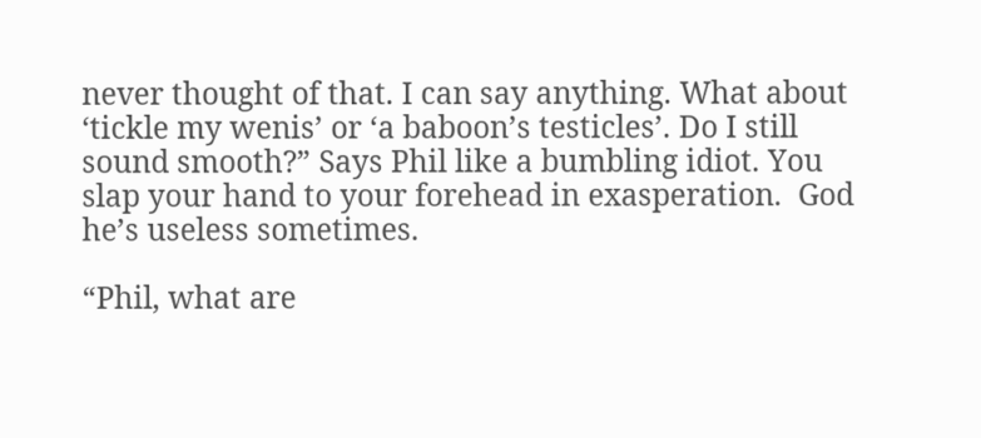never thought of that. I can say anything. What about ‘tickle my wenis’ or ‘a baboon’s testicles’. Do I still sound smooth?” Says Phil like a bumbling idiot. You slap your hand to your forehead in exasperation.  God he’s useless sometimes.

“Phil, what are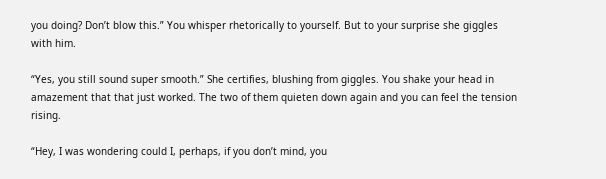you doing? Don’t blow this.” You whisper rhetorically to yourself. But to your surprise she giggles with him.

“Yes, you still sound super smooth.” She certifies, blushing from giggles. You shake your head in amazement that that just worked. The two of them quieten down again and you can feel the tension rising.

“Hey, I was wondering could I, perhaps, if you don’t mind, you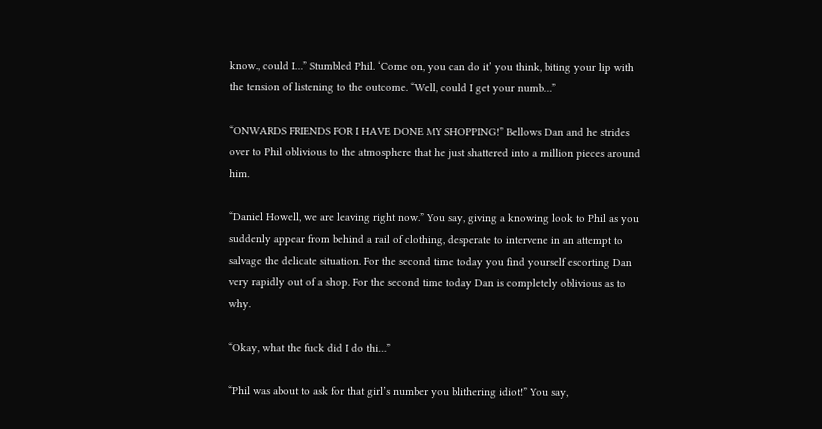know., could I…” Stumbled Phil. ‘Come on, you can do it’ you think, biting your lip with the tension of listening to the outcome. “Well, could I get your numb…”

“ONWARDS FRIENDS FOR I HAVE DONE MY SHOPPING!” Bellows Dan and he strides over to Phil oblivious to the atmosphere that he just shattered into a million pieces around him.

“Daniel Howell, we are leaving right now.” You say, giving a knowing look to Phil as you suddenly appear from behind a rail of clothing, desperate to intervene in an attempt to salvage the delicate situation. For the second time today you find yourself escorting Dan very rapidly out of a shop. For the second time today Dan is completely oblivious as to why.

“Okay, what the fuck did I do thi…”

“Phil was about to ask for that girl’s number you blithering idiot!” You say,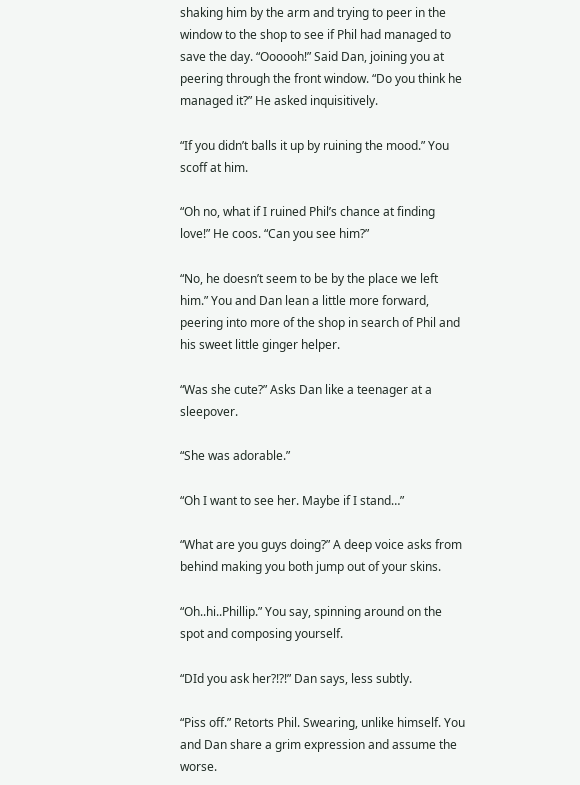shaking him by the arm and trying to peer in the window to the shop to see if Phil had managed to save the day. “Oooooh!” Said Dan, joining you at peering through the front window. “Do you think he managed it?” He asked inquisitively.

“If you didn’t balls it up by ruining the mood.” You scoff at him.

“Oh no, what if I ruined Phil’s chance at finding love!” He coos. “Can you see him?”

“No, he doesn’t seem to be by the place we left him.” You and Dan lean a little more forward, peering into more of the shop in search of Phil and his sweet little ginger helper.

“Was she cute?” Asks Dan like a teenager at a sleepover.

“She was adorable.”

“Oh I want to see her. Maybe if I stand…”

“What are you guys doing?” A deep voice asks from behind making you both jump out of your skins.

“Oh..hi..Phillip.” You say, spinning around on the spot and composing yourself.

“DId you ask her?!?!” Dan says, less subtly.

“Piss off.” Retorts Phil. Swearing, unlike himself. You and Dan share a grim expression and assume the worse.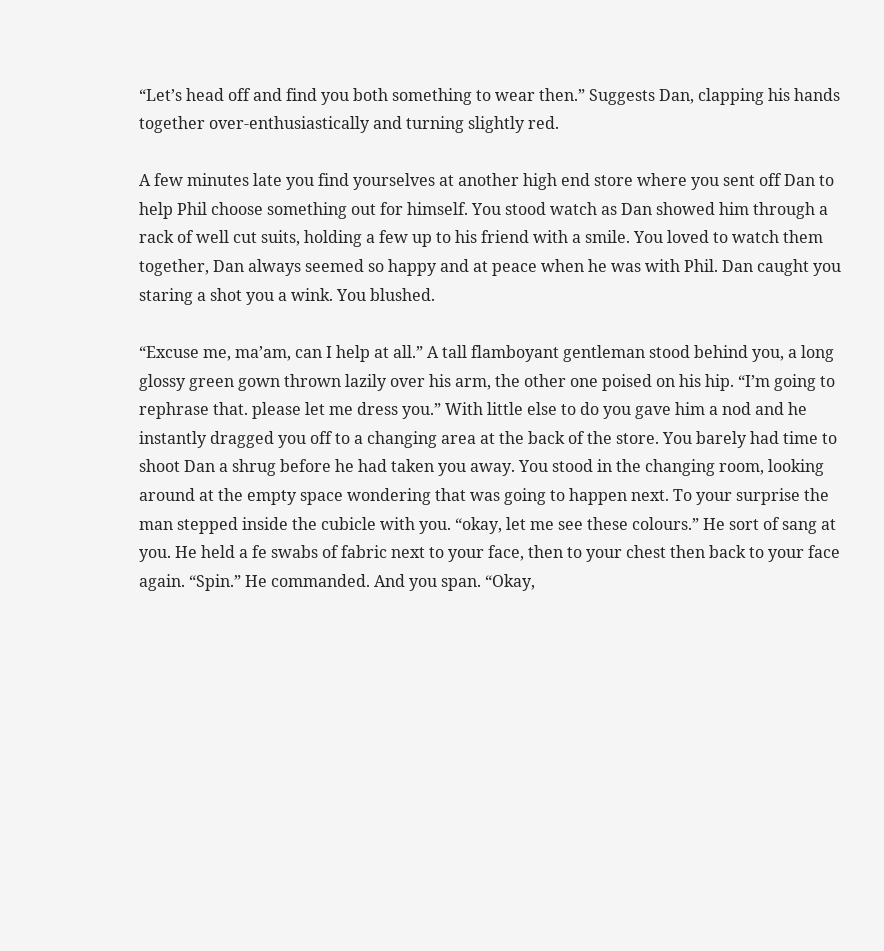“Let’s head off and find you both something to wear then.” Suggests Dan, clapping his hands together over-enthusiastically and turning slightly red.

A few minutes late you find yourselves at another high end store where you sent off Dan to help Phil choose something out for himself. You stood watch as Dan showed him through a  rack of well cut suits, holding a few up to his friend with a smile. You loved to watch them together, Dan always seemed so happy and at peace when he was with Phil. Dan caught you staring a shot you a wink. You blushed.

“Excuse me, ma’am, can I help at all.” A tall flamboyant gentleman stood behind you, a long glossy green gown thrown lazily over his arm, the other one poised on his hip. “I’m going to rephrase that. please let me dress you.” With little else to do you gave him a nod and he instantly dragged you off to a changing area at the back of the store. You barely had time to shoot Dan a shrug before he had taken you away. You stood in the changing room, looking around at the empty space wondering that was going to happen next. To your surprise the man stepped inside the cubicle with you. “okay, let me see these colours.” He sort of sang at you. He held a fe swabs of fabric next to your face, then to your chest then back to your face again. “Spin.” He commanded. And you span. “Okay,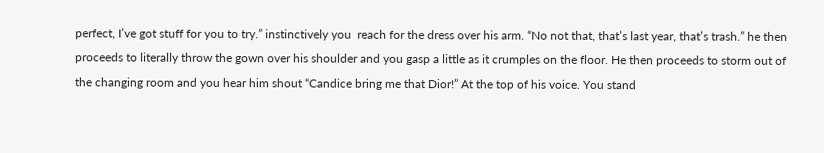perfect, I’ve got stuff for you to try.” instinctively you  reach for the dress over his arm. “No not that, that’s last year, that’s trash.” he then proceeds to literally throw the gown over his shoulder and you gasp a little as it crumples on the floor. He then proceeds to storm out of the changing room and you hear him shout “Candice bring me that Dior!” At the top of his voice. You stand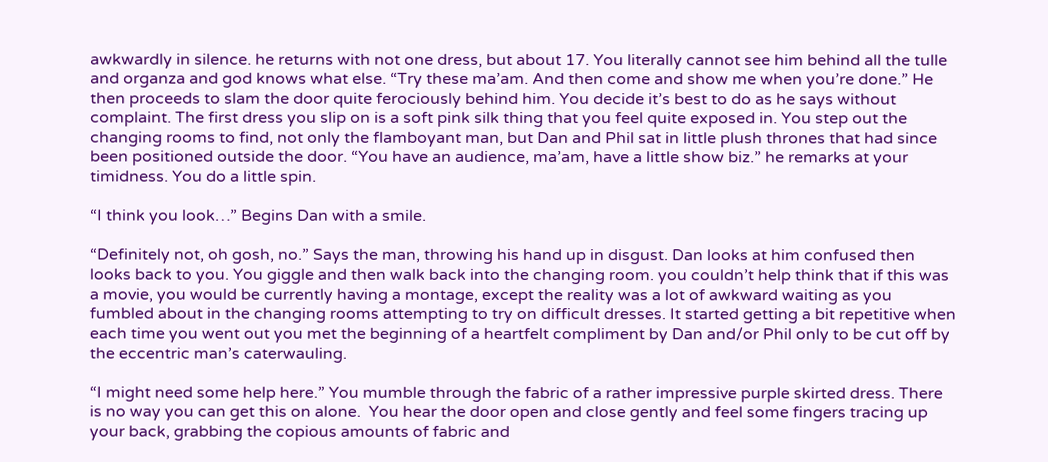awkwardly in silence. he returns with not one dress, but about 17. You literally cannot see him behind all the tulle and organza and god knows what else. “Try these ma’am. And then come and show me when you’re done.” He then proceeds to slam the door quite ferociously behind him. You decide it’s best to do as he says without complaint. The first dress you slip on is a soft pink silk thing that you feel quite exposed in. You step out the changing rooms to find, not only the flamboyant man, but Dan and Phil sat in little plush thrones that had since been positioned outside the door. “You have an audience, ma’am, have a little show biz.” he remarks at your timidness. You do a little spin.

“I think you look…” Begins Dan with a smile.

“Definitely not, oh gosh, no.” Says the man, throwing his hand up in disgust. Dan looks at him confused then looks back to you. You giggle and then walk back into the changing room. you couldn’t help think that if this was a movie, you would be currently having a montage, except the reality was a lot of awkward waiting as you fumbled about in the changing rooms attempting to try on difficult dresses. It started getting a bit repetitive when each time you went out you met the beginning of a heartfelt compliment by Dan and/or Phil only to be cut off by the eccentric man’s caterwauling.

“I might need some help here.” You mumble through the fabric of a rather impressive purple skirted dress. There is no way you can get this on alone.  You hear the door open and close gently and feel some fingers tracing up your back, grabbing the copious amounts of fabric and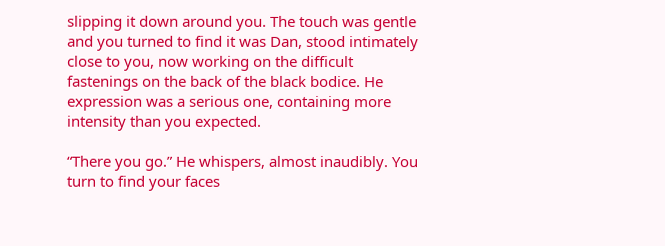slipping it down around you. The touch was gentle and you turned to find it was Dan, stood intimately close to you, now working on the difficult fastenings on the back of the black bodice. He expression was a serious one, containing more intensity than you expected.

“There you go.” He whispers, almost inaudibly. You turn to find your faces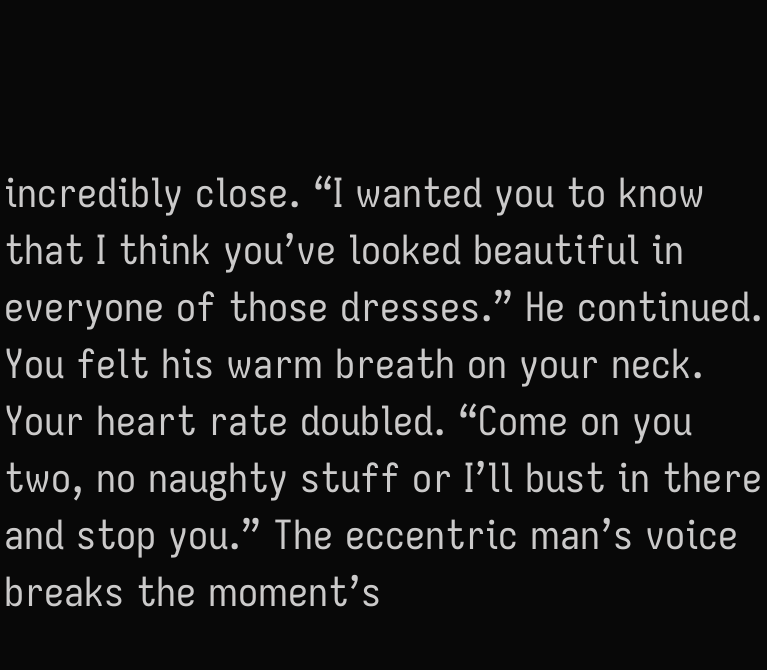incredibly close. “I wanted you to know that I think you’ve looked beautiful in everyone of those dresses.” He continued. You felt his warm breath on your neck. Your heart rate doubled. “Come on you two, no naughty stuff or I’ll bust in there and stop you.” The eccentric man’s voice breaks the moment’s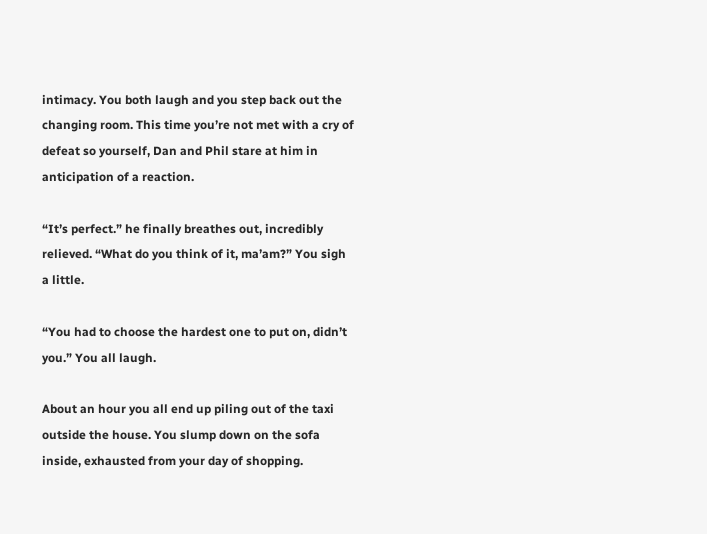intimacy. You both laugh and you step back out the changing room. This time you’re not met with a cry of defeat so yourself, Dan and Phil stare at him in anticipation of a reaction.

“It’s perfect.” he finally breathes out, incredibly relieved. “What do you think of it, ma’am?” You sigh a little.

“You had to choose the hardest one to put on, didn’t you.” You all laugh.

About an hour you all end up piling out of the taxi outside the house. You slump down on the sofa inside, exhausted from your day of shopping.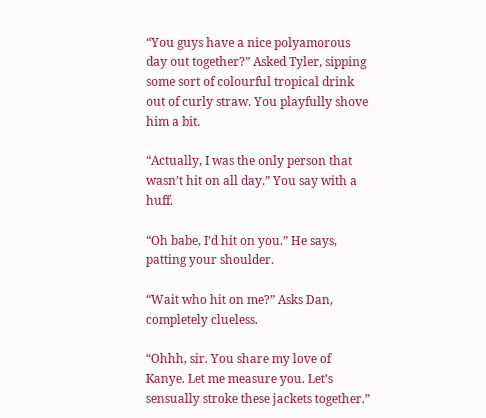“You guys have a nice polyamorous day out together?” Asked Tyler, sipping some sort of colourful tropical drink out of curly straw. You playfully shove him a bit.

“Actually, I was the only person that wasn’t hit on all day.” You say with a huff.

“Oh babe, I’d hit on you.” He says, patting your shoulder.

“Wait who hit on me?” Asks Dan, completely clueless.

“Ohhh, sir. You share my love of Kanye. Let me measure you. Let’s sensually stroke these jackets together.”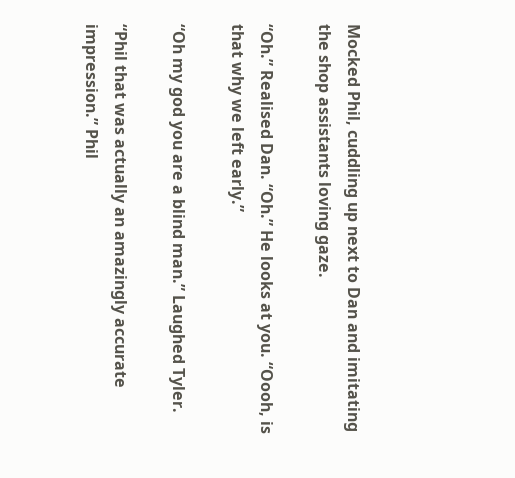Mocked Phil, cuddling up next to Dan and imitating the shop assistants loving gaze.

“Oh.” Realised Dan. “Oh.” He looks at you. “Oooh, is that why we left early.”

“Oh my god you are a blind man.” Laughed Tyler.

“Phil that was actually an amazingly accurate impression.” Phil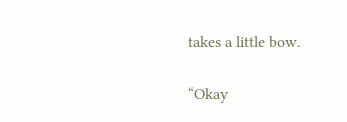takes a little bow.

“Okay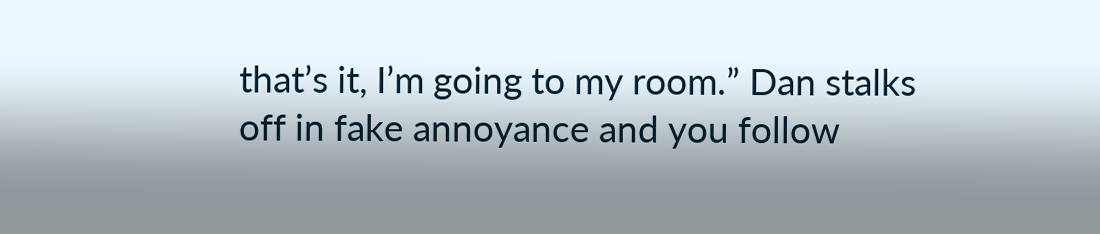that’s it, I’m going to my room.” Dan stalks off in fake annoyance and you follow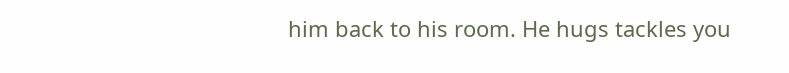him back to his room. He hugs tackles you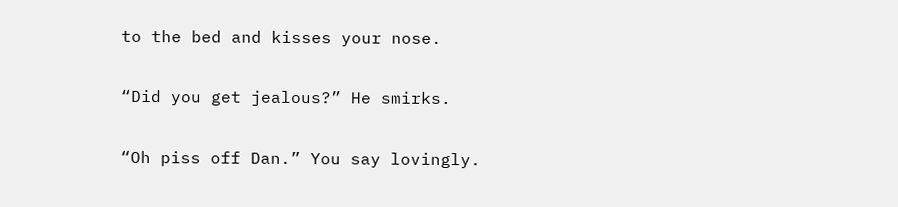to the bed and kisses your nose.

“Did you get jealous?” He smirks.

“Oh piss off Dan.” You say lovingly.